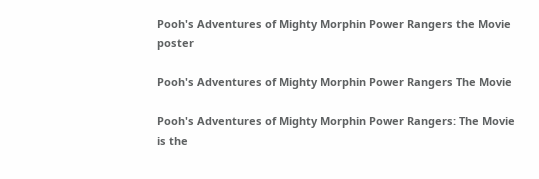Pooh's Adventures of Mighty Morphin Power Rangers the Movie poster

Pooh's Adventures of Mighty Morphin Power Rangers The Movie

Pooh's Adventures of Mighty Morphin Power Rangers: The Movie is the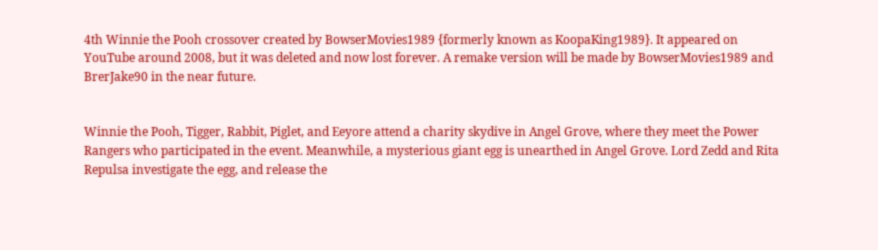4th Winnie the Pooh crossover created by BowserMovies1989 {formerly known as KoopaKing1989}. It appeared on YouTube around 2008, but it was deleted and now lost forever. A remake version will be made by BowserMovies1989 and BrerJake90 in the near future.


Winnie the Pooh, Tigger, Rabbit, Piglet, and Eeyore attend a charity skydive in Angel Grove, where they meet the Power Rangers who participated in the event. Meanwhile, a mysterious giant egg is unearthed in Angel Grove. Lord Zedd and Rita Repulsa investigate the egg, and release the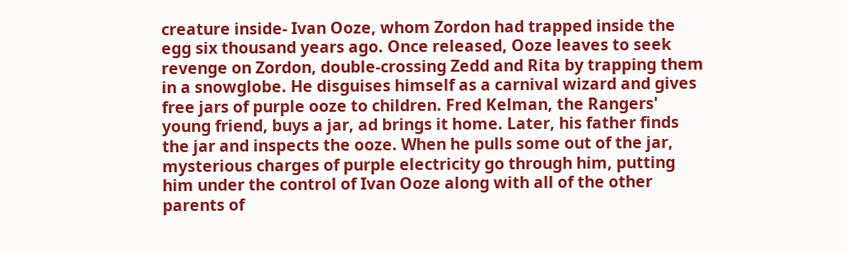creature inside- Ivan Ooze, whom Zordon had trapped inside the egg six thousand years ago. Once released, Ooze leaves to seek revenge on Zordon, double-crossing Zedd and Rita by trapping them in a snowglobe. He disguises himself as a carnival wizard and gives free jars of purple ooze to children. Fred Kelman, the Rangers' young friend, buys a jar, ad brings it home. Later, his father finds the jar and inspects the ooze. When he pulls some out of the jar, mysterious charges of purple electricity go through him, putting him under the control of Ivan Ooze along with all of the other parents of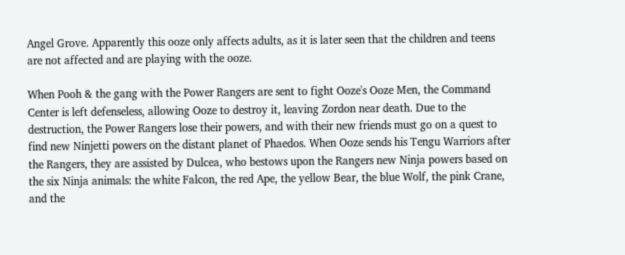Angel Grove. Apparently this ooze only affects adults, as it is later seen that the children and teens are not affected and are playing with the ooze.

When Pooh & the gang with the Power Rangers are sent to fight Ooze's Ooze Men, the Command Center is left defenseless, allowing Ooze to destroy it, leaving Zordon near death. Due to the destruction, the Power Rangers lose their powers, and with their new friends must go on a quest to find new Ninjetti powers on the distant planet of Phaedos. When Ooze sends his Tengu Warriors after the Rangers, they are assisted by Dulcea, who bestows upon the Rangers new Ninja powers based on the six Ninja animals: the white Falcon, the red Ape, the yellow Bear, the blue Wolf, the pink Crane, and the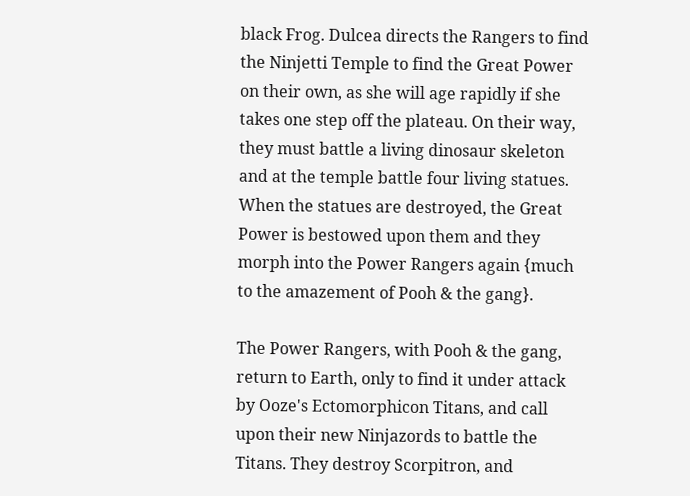black Frog. Dulcea directs the Rangers to find the Ninjetti Temple to find the Great Power on their own, as she will age rapidly if she takes one step off the plateau. On their way, they must battle a living dinosaur skeleton and at the temple battle four living statues. When the statues are destroyed, the Great Power is bestowed upon them and they morph into the Power Rangers again {much to the amazement of Pooh & the gang}.

The Power Rangers, with Pooh & the gang, return to Earth, only to find it under attack by Ooze's Ectomorphicon Titans, and call upon their new Ninjazords to battle the Titans. They destroy Scorpitron, and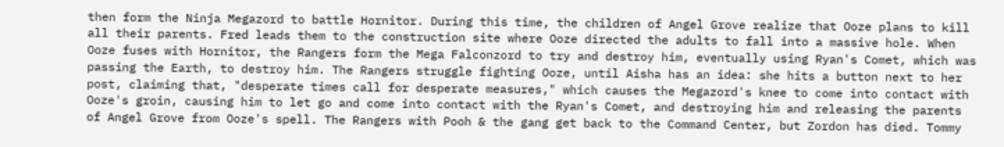then form the Ninja Megazord to battle Hornitor. During this time, the children of Angel Grove realize that Ooze plans to kill all their parents. Fred leads them to the construction site where Ooze directed the adults to fall into a massive hole. When Ooze fuses with Hornitor, the Rangers form the Mega Falconzord to try and destroy him, eventually using Ryan's Comet, which was passing the Earth, to destroy him. The Rangers struggle fighting Ooze, until Aisha has an idea: she hits a button next to her post, claiming that, "desperate times call for desperate measures," which causes the Megazord's knee to come into contact with Ooze's groin, causing him to let go and come into contact with the Ryan's Comet, and destroying him and releasing the parents of Angel Grove from Ooze's spell. The Rangers with Pooh & the gang get back to the Command Center, but Zordon has died. Tommy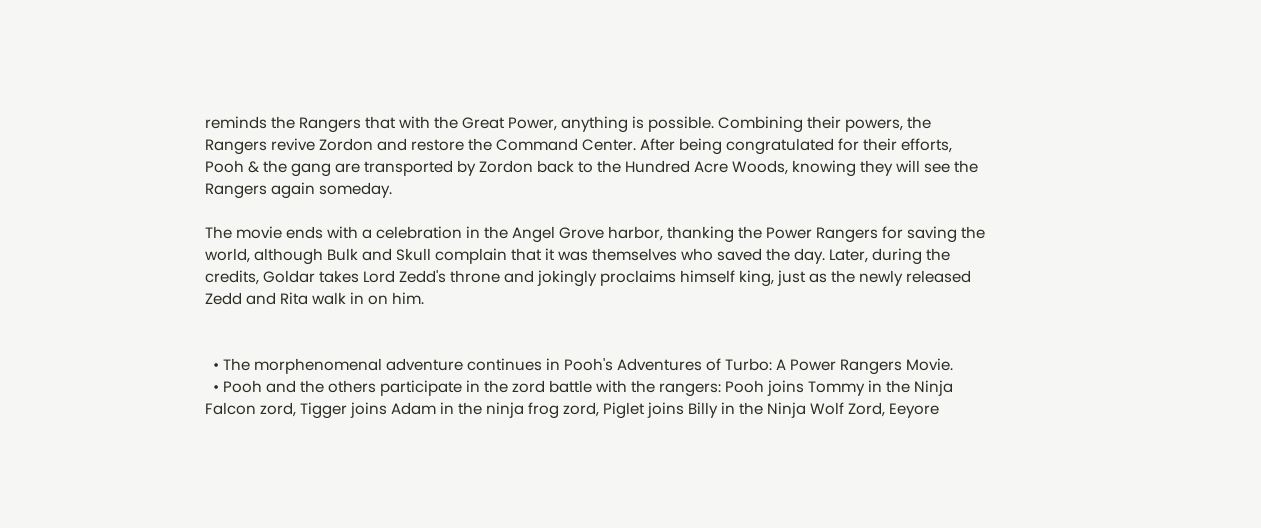reminds the Rangers that with the Great Power, anything is possible. Combining their powers, the Rangers revive Zordon and restore the Command Center. After being congratulated for their efforts, Pooh & the gang are transported by Zordon back to the Hundred Acre Woods, knowing they will see the Rangers again someday.

The movie ends with a celebration in the Angel Grove harbor, thanking the Power Rangers for saving the world, although Bulk and Skull complain that it was themselves who saved the day. Later, during the credits, Goldar takes Lord Zedd's throne and jokingly proclaims himself king, just as the newly released Zedd and Rita walk in on him.


  • The morphenomenal adventure continues in Pooh's Adventures of Turbo: A Power Rangers Movie.
  • Pooh and the others participate in the zord battle with the rangers: Pooh joins Tommy in the Ninja Falcon zord, Tigger joins Adam in the ninja frog zord, Piglet joins Billy in the Ninja Wolf Zord, Eeyore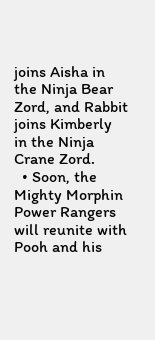joins Aisha in the Ninja Bear Zord, and Rabbit joins Kimberly in the Ninja Crane Zord.
  • Soon, the Mighty Morphin Power Rangers will reunite with Pooh and his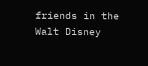friends in the Walt Disney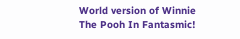World version of Winnie The Pooh In Fantasmic!